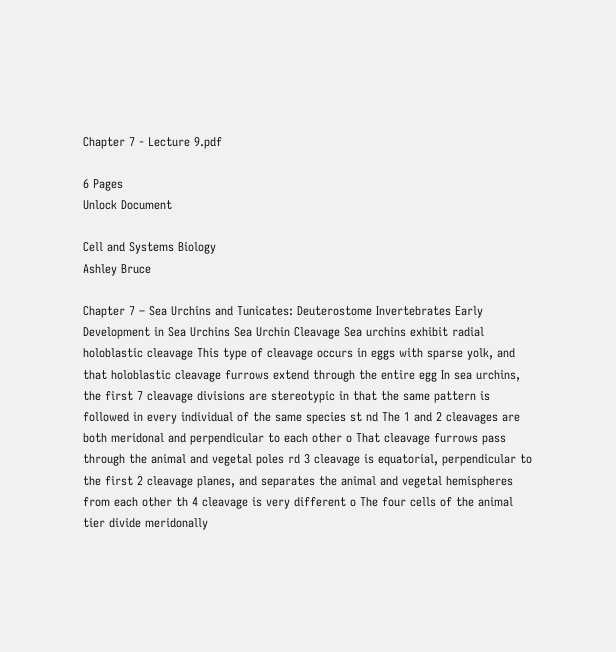Chapter 7 - Lecture 9.pdf

6 Pages
Unlock Document

Cell and Systems Biology
Ashley Bruce

Chapter 7 – Sea Urchins and Tunicates: Deuterostome Invertebrates Early Development in Sea Urchins Sea Urchin Cleavage Sea urchins exhibit radial holoblastic cleavage This type of cleavage occurs in eggs with sparse yolk, and that holoblastic cleavage furrows extend through the entire egg In sea urchins, the first 7 cleavage divisions are stereotypic in that the same pattern is followed in every individual of the same species st nd The 1 and 2 cleavages are both meridonal and perpendicular to each other o That cleavage furrows pass through the animal and vegetal poles rd 3 cleavage is equatorial, perpendicular to the first 2 cleavage planes, and separates the animal and vegetal hemispheres from each other th 4 cleavage is very different o The four cells of the animal tier divide meridonally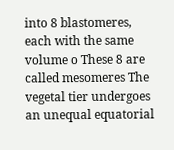into 8 blastomeres, each with the same volume o These 8 are called mesomeres The vegetal tier undergoes an unequal equatorial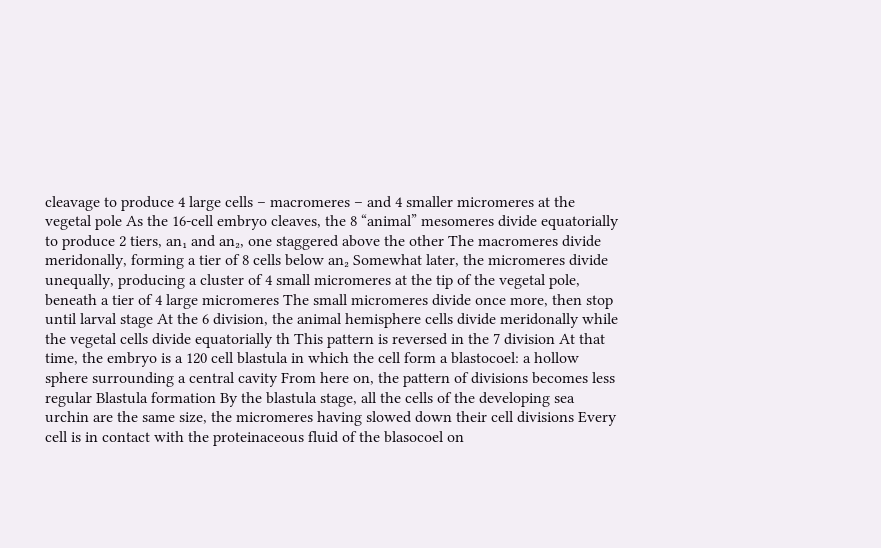cleavage to produce 4 large cells – macromeres – and 4 smaller micromeres at the vegetal pole As the 16-cell embryo cleaves, the 8 “animal” mesomeres divide equatorially to produce 2 tiers, an₁ and an₂, one staggered above the other The macromeres divide meridonally, forming a tier of 8 cells below an₂ Somewhat later, the micromeres divide unequally, producing a cluster of 4 small micromeres at the tip of the vegetal pole, beneath a tier of 4 large micromeres The small micromeres divide once more, then stop until larval stage At the 6 division, the animal hemisphere cells divide meridonally while the vegetal cells divide equatorially th This pattern is reversed in the 7 division At that time, the embryo is a 120 cell blastula in which the cell form a blastocoel: a hollow sphere surrounding a central cavity From here on, the pattern of divisions becomes less regular Blastula formation By the blastula stage, all the cells of the developing sea urchin are the same size, the micromeres having slowed down their cell divisions Every cell is in contact with the proteinaceous fluid of the blasocoel on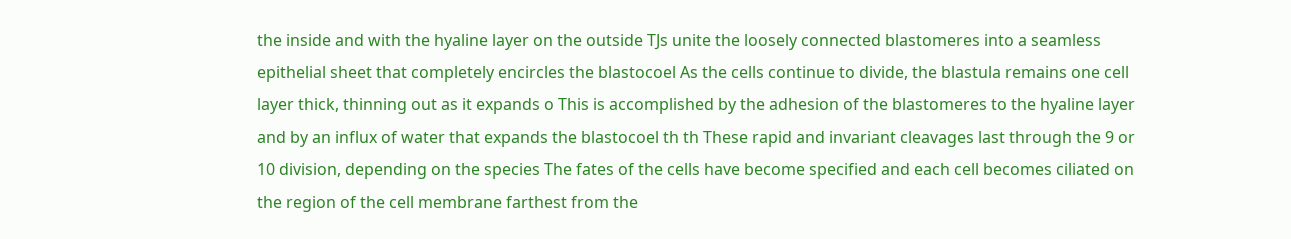the inside and with the hyaline layer on the outside TJs unite the loosely connected blastomeres into a seamless epithelial sheet that completely encircles the blastocoel As the cells continue to divide, the blastula remains one cell layer thick, thinning out as it expands o This is accomplished by the adhesion of the blastomeres to the hyaline layer and by an influx of water that expands the blastocoel th th These rapid and invariant cleavages last through the 9 or 10 division, depending on the species The fates of the cells have become specified and each cell becomes ciliated on the region of the cell membrane farthest from the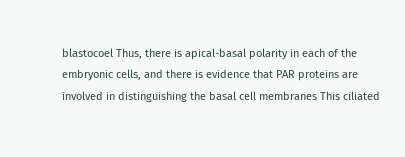blastocoel Thus, there is apical-basal polarity in each of the embryonic cells, and there is evidence that PAR proteins are involved in distinguishing the basal cell membranes This ciliated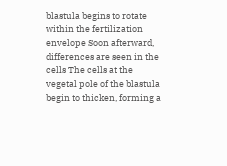blastula begins to rotate within the fertilization envelope Soon afterward, differences are seen in the cells The cells at the vegetal pole of the blastula begin to thicken, forming a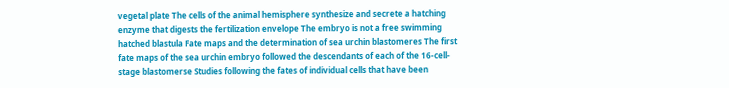vegetal plate The cells of the animal hemisphere synthesize and secrete a hatching enzyme that digests the fertilization envelope The embryo is not a free swimming hatched blastula Fate maps and the determination of sea urchin blastomeres The first fate maps of the sea urchin embryo followed the descendants of each of the 16-cell-stage blastomerse Studies following the fates of individual cells that have been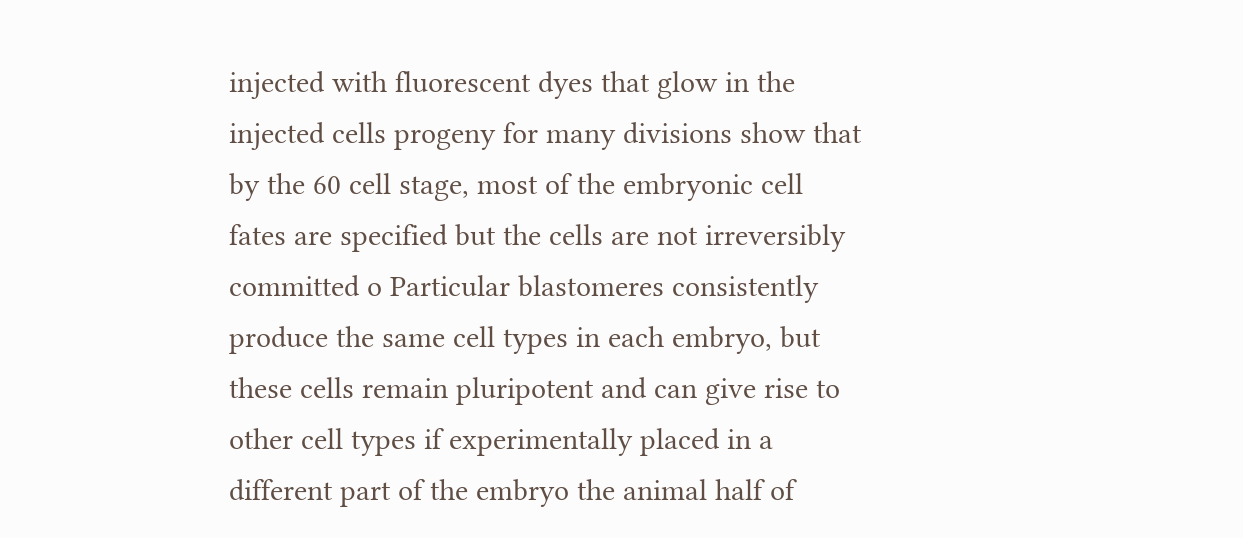injected with fluorescent dyes that glow in the injected cells progeny for many divisions show that by the 60 cell stage, most of the embryonic cell fates are specified but the cells are not irreversibly committed o Particular blastomeres consistently produce the same cell types in each embryo, but these cells remain pluripotent and can give rise to other cell types if experimentally placed in a different part of the embryo the animal half of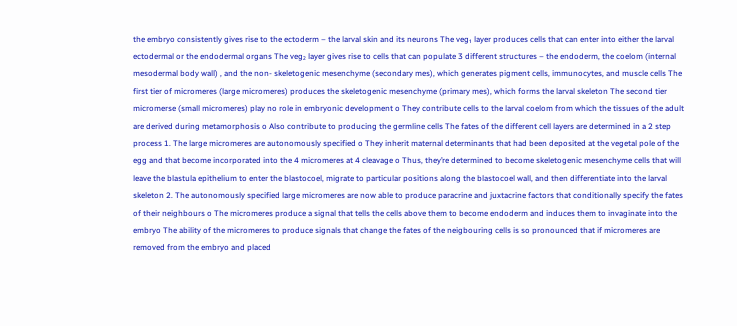the embryo consistently gives rise to the ectoderm – the larval skin and its neurons The veg₁ layer produces cells that can enter into either the larval ectodermal or the endodermal organs The veg₂ layer gives rise to cells that can populate 3 different structures – the endoderm, the coelom (internal mesodermal body wall) , and the non- skeletogenic mesenchyme (secondary mes), which generates pigment cells, immunocytes, and muscle cells The first tier of micromeres (large micromeres) produces the skeletogenic mesenchyme (primary mes), which forms the larval skeleton The second tier micromerse (small micromeres) play no role in embryonic development o They contribute cells to the larval coelom from which the tissues of the adult are derived during metamorphosis o Also contribute to producing the germline cells The fates of the different cell layers are determined in a 2 step process 1. The large micromeres are autonomously specified o They inherit maternal determinants that had been deposited at the vegetal pole of the egg and that become incorporated into the 4 micromeres at 4 cleavage o Thus, they’re determined to become skeletogenic mesenchyme cells that will leave the blastula epithelium to enter the blastocoel, migrate to particular positions along the blastocoel wall, and then differentiate into the larval skeleton 2. The autonomously specified large micromeres are now able to produce paracrine and juxtacrine factors that conditionally specify the fates of their neighbours o The micromeres produce a signal that tells the cells above them to become endoderm and induces them to invaginate into the embryo The ability of the micromeres to produce signals that change the fates of the neigbouring cells is so pronounced that if micromeres are removed from the embryo and placed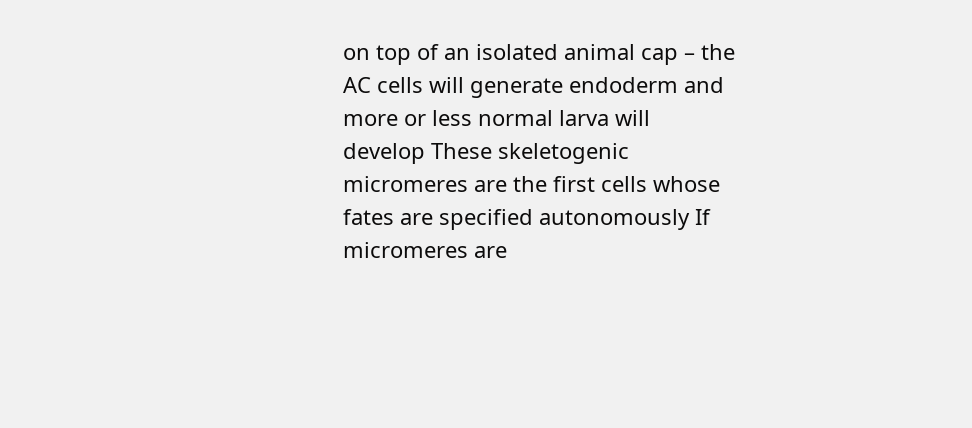on top of an isolated animal cap – the AC cells will generate endoderm and more or less normal larva will develop These skeletogenic micromeres are the first cells whose fates are specified autonomously If micromeres are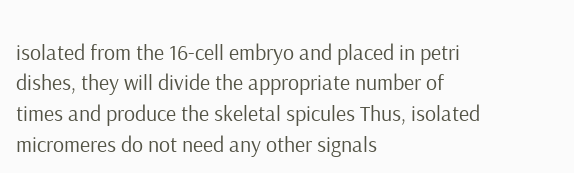isolated from the 16-cell embryo and placed in petri dishes, they will divide the appropriate number of times and produce the skeletal spicules Thus, isolated micromeres do not need any other signals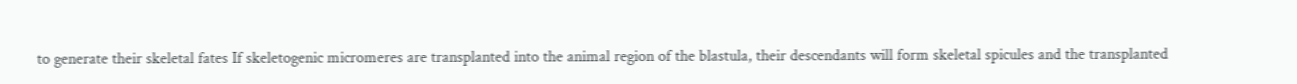to generate their skeletal fates If skeletogenic micromeres are transplanted into the animal region of the blastula, their descendants will form skeletal spicules and the transplanted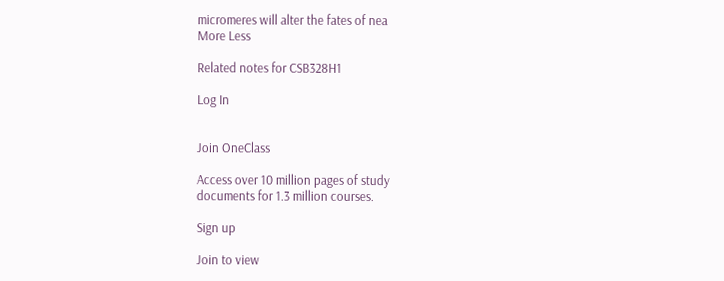micromeres will alter the fates of nea
More Less

Related notes for CSB328H1

Log In


Join OneClass

Access over 10 million pages of study
documents for 1.3 million courses.

Sign up

Join to view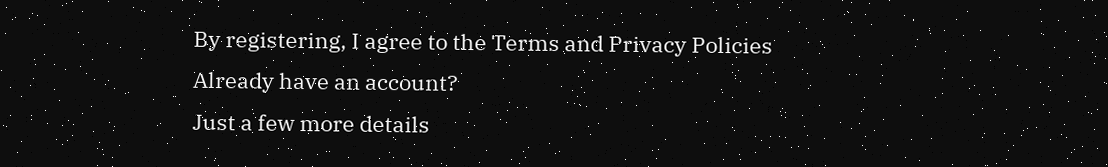By registering, I agree to the Terms and Privacy Policies
Already have an account?
Just a few more details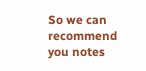So we can recommend you notes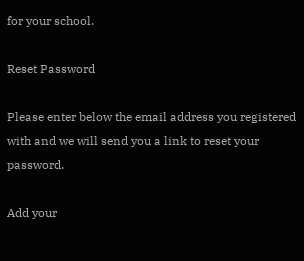for your school.

Reset Password

Please enter below the email address you registered with and we will send you a link to reset your password.

Add your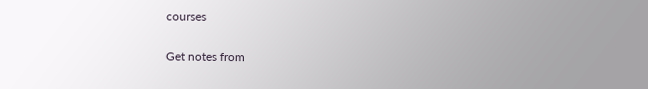courses

Get notes from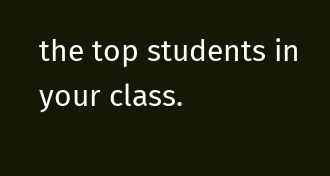the top students in your class.